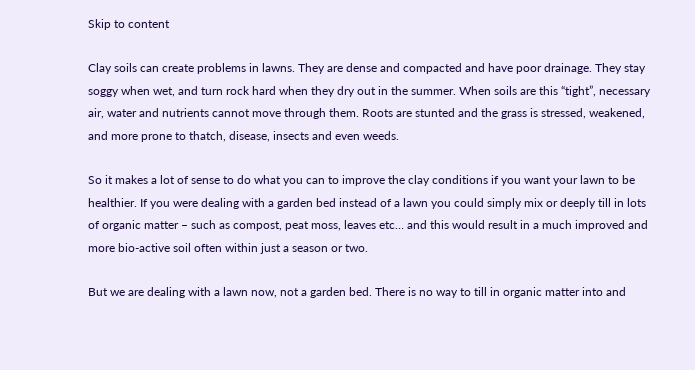Skip to content

Clay soils can create problems in lawns. They are dense and compacted and have poor drainage. They stay soggy when wet, and turn rock hard when they dry out in the summer. When soils are this “tight”, necessary air, water and nutrients cannot move through them. Roots are stunted and the grass is stressed, weakened, and more prone to thatch, disease, insects and even weeds.

So it makes a lot of sense to do what you can to improve the clay conditions if you want your lawn to be healthier. If you were dealing with a garden bed instead of a lawn you could simply mix or deeply till in lots of organic matter – such as compost, peat moss, leaves etc… and this would result in a much improved and more bio-active soil often within just a season or two.

But we are dealing with a lawn now, not a garden bed. There is no way to till in organic matter into and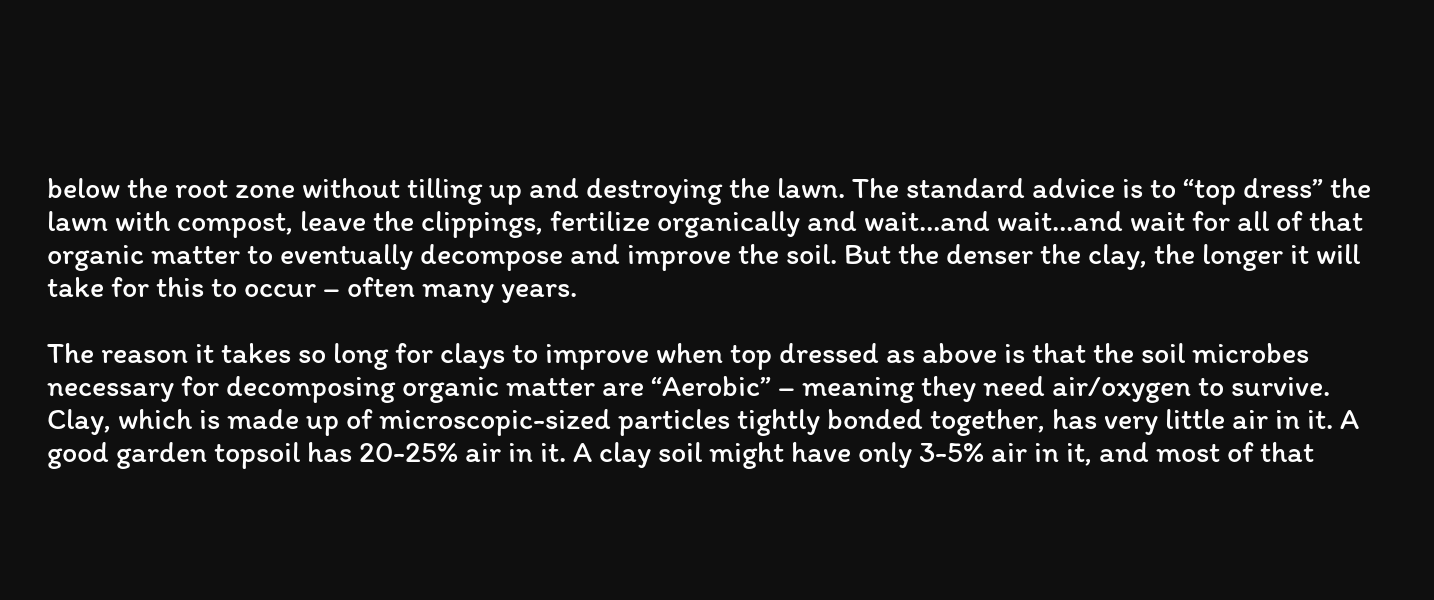below the root zone without tilling up and destroying the lawn. The standard advice is to “top dress” the lawn with compost, leave the clippings, fertilize organically and wait…and wait…and wait for all of that organic matter to eventually decompose and improve the soil. But the denser the clay, the longer it will take for this to occur – often many years.

The reason it takes so long for clays to improve when top dressed as above is that the soil microbes necessary for decomposing organic matter are “Aerobic” – meaning they need air/oxygen to survive. Clay, which is made up of microscopic-sized particles tightly bonded together, has very little air in it. A good garden topsoil has 20-25% air in it. A clay soil might have only 3-5% air in it, and most of that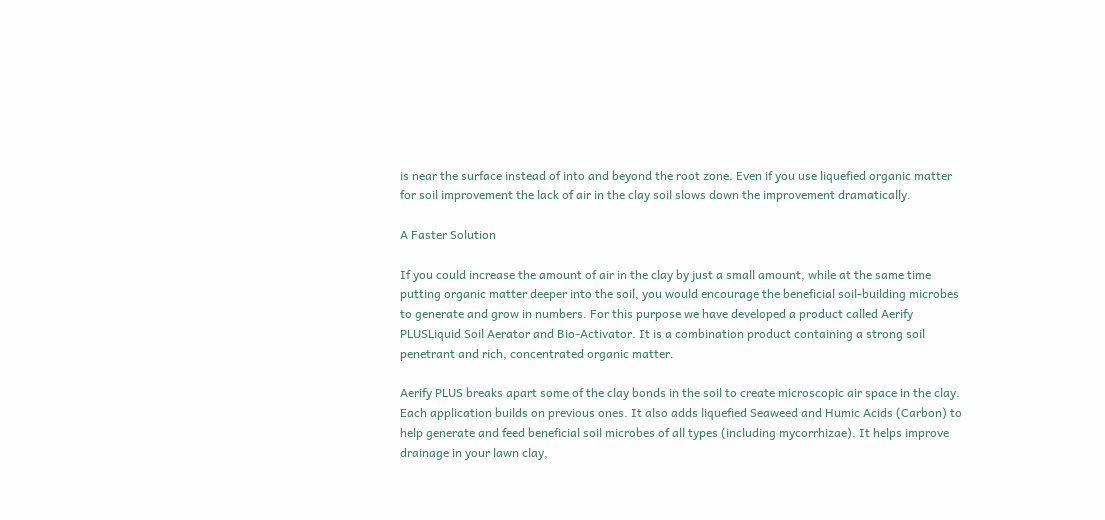is near the surface instead of into and beyond the root zone. Even if you use liquefied organic matter for soil improvement the lack of air in the clay soil slows down the improvement dramatically.

A Faster Solution

If you could increase the amount of air in the clay by just a small amount, while at the same time putting organic matter deeper into the soil, you would encourage the beneficial soil-building microbes to generate and grow in numbers. For this purpose we have developed a product called Aerify PLUSLiquid Soil Aerator and Bio-Activator. It is a combination product containing a strong soil penetrant and rich, concentrated organic matter.

Aerify PLUS breaks apart some of the clay bonds in the soil to create microscopic air space in the clay. Each application builds on previous ones. It also adds liquefied Seaweed and Humic Acids (Carbon) to help generate and feed beneficial soil microbes of all types (including mycorrhizae). It helps improve drainage in your lawn clay,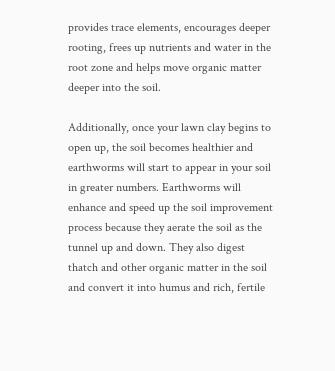provides trace elements, encourages deeper rooting, frees up nutrients and water in the root zone and helps move organic matter deeper into the soil.

Additionally, once your lawn clay begins to open up, the soil becomes healthier and earthworms will start to appear in your soil in greater numbers. Earthworms will enhance and speed up the soil improvement process because they aerate the soil as the tunnel up and down. They also digest thatch and other organic matter in the soil and convert it into humus and rich, fertile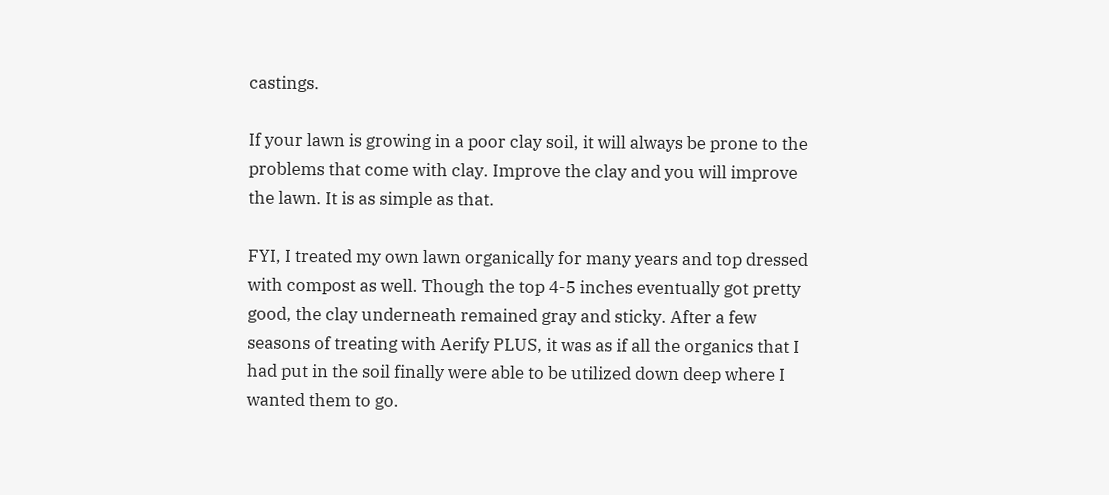castings.

If your lawn is growing in a poor clay soil, it will always be prone to the problems that come with clay. Improve the clay and you will improve the lawn. It is as simple as that.

FYI, I treated my own lawn organically for many years and top dressed with compost as well. Though the top 4-5 inches eventually got pretty good, the clay underneath remained gray and sticky. After a few seasons of treating with Aerify PLUS, it was as if all the organics that I had put in the soil finally were able to be utilized down deep where I wanted them to go.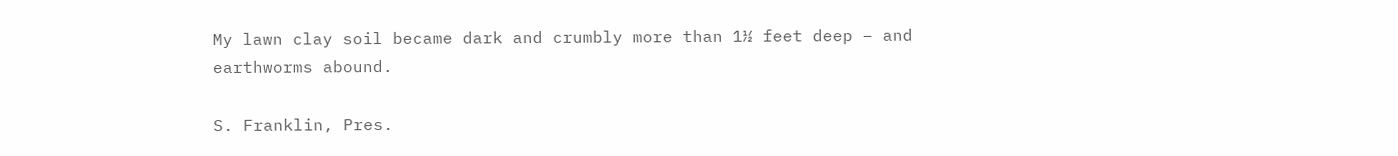My lawn clay soil became dark and crumbly more than 1½ feet deep – and earthworms abound.

S. Franklin, Pres.